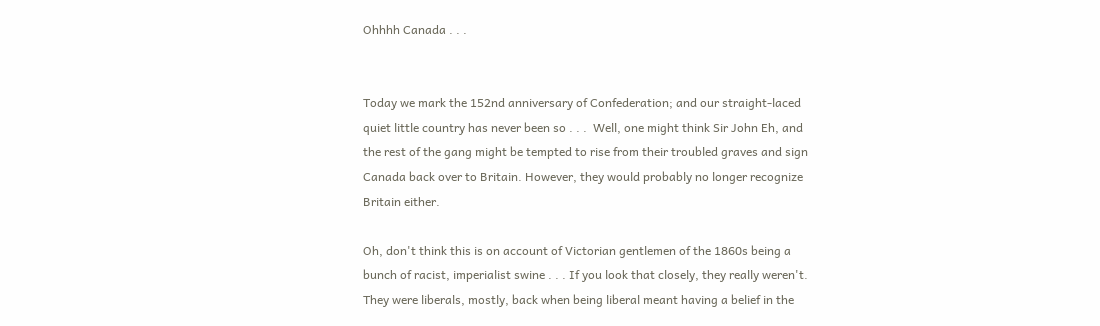Ohhhh Canada . . .


Today we mark the 152nd anniversary of Confederation; and our straight-laced quiet little country has never been so . . .  Well, one might think Sir John Eh, and the rest of the gang might be tempted to rise from their troubled graves and sign Canada back over to Britain. However, they would probably no longer recognize Britain either.

Oh, don't think this is on account of Victorian gentlemen of the 1860s being a bunch of racist, imperialist swine . . . If you look that closely, they really weren't. They were liberals, mostly, back when being liberal meant having a belief in the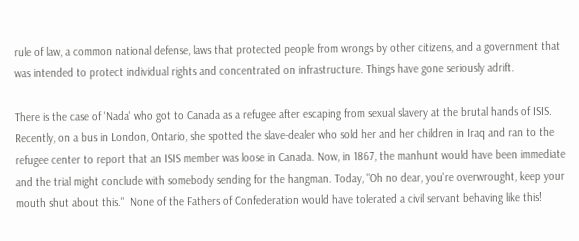rule of law, a common national defense, laws that protected people from wrongs by other citizens, and a government that was intended to protect individual rights and concentrated on infrastructure. Things have gone seriously adrift.

There is the case of 'Nada' who got to Canada as a refugee after escaping from sexual slavery at the brutal hands of ISIS. Recently, on a bus in London, Ontario, she spotted the slave-dealer who sold her and her children in Iraq and ran to the refugee center to report that an ISIS member was loose in Canada. Now, in 1867, the manhunt would have been immediate and the trial might conclude with somebody sending for the hangman. Today, "Oh no dear, you're overwrought, keep your mouth shut about this."  None of the Fathers of Confederation would have tolerated a civil servant behaving like this!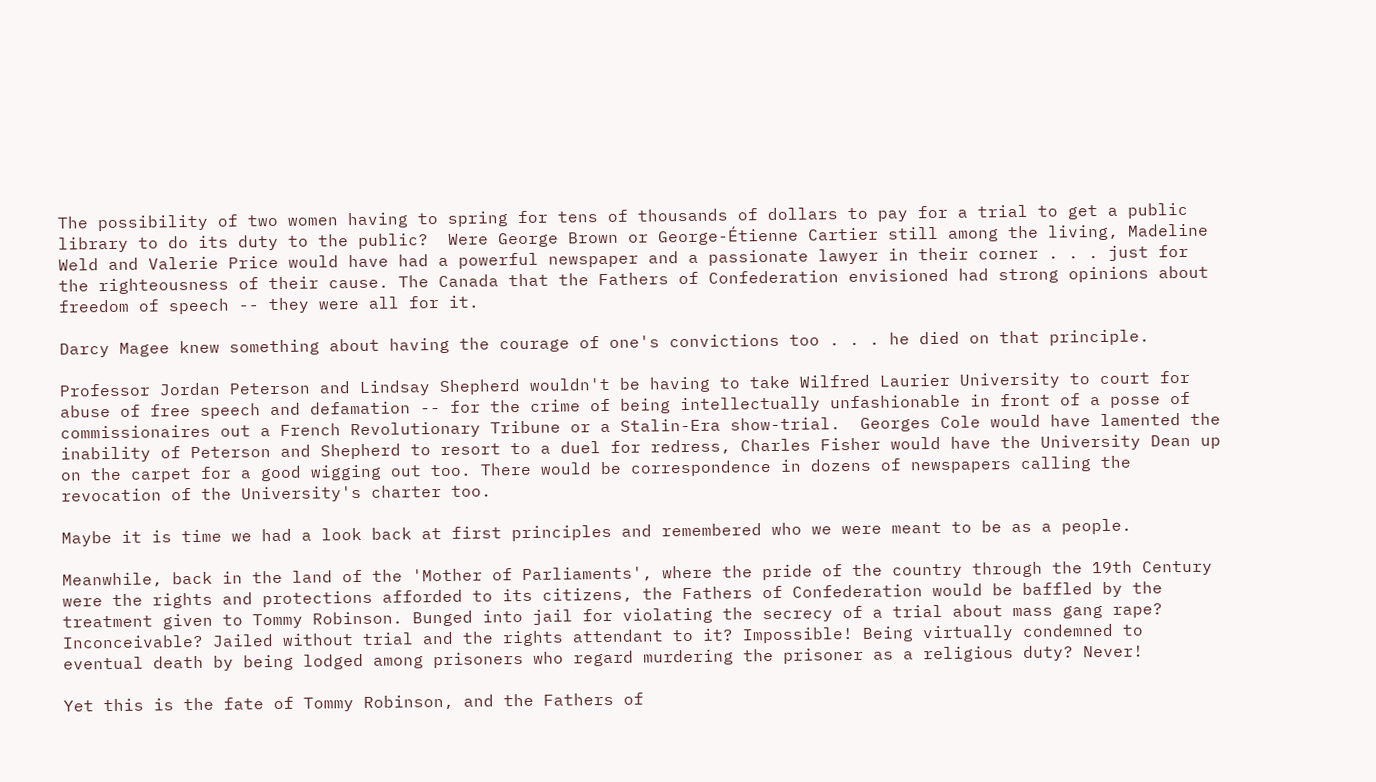The possibility of two women having to spring for tens of thousands of dollars to pay for a trial to get a public library to do its duty to the public?  Were George Brown or George-Étienne Cartier still among the living, Madeline Weld and Valerie Price would have had a powerful newspaper and a passionate lawyer in their corner . . . just for the righteousness of their cause. The Canada that the Fathers of Confederation envisioned had strong opinions about freedom of speech -- they were all for it.

Darcy Magee knew something about having the courage of one's convictions too . . . he died on that principle.

Professor Jordan Peterson and Lindsay Shepherd wouldn't be having to take Wilfred Laurier University to court for abuse of free speech and defamation -- for the crime of being intellectually unfashionable in front of a posse of commissionaires out a French Revolutionary Tribune or a Stalin-Era show-trial.  Georges Cole would have lamented the inability of Peterson and Shepherd to resort to a duel for redress, Charles Fisher would have the University Dean up on the carpet for a good wigging out too. There would be correspondence in dozens of newspapers calling the revocation of the University's charter too.

Maybe it is time we had a look back at first principles and remembered who we were meant to be as a people.

Meanwhile, back in the land of the 'Mother of Parliaments', where the pride of the country through the 19th Century were the rights and protections afforded to its citizens, the Fathers of Confederation would be baffled by the treatment given to Tommy Robinson. Bunged into jail for violating the secrecy of a trial about mass gang rape? Inconceivable? Jailed without trial and the rights attendant to it? Impossible! Being virtually condemned to eventual death by being lodged among prisoners who regard murdering the prisoner as a religious duty? Never!

Yet this is the fate of Tommy Robinson, and the Fathers of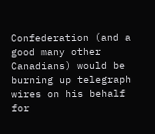Confederation (and a good many other Canadians) would be burning up telegraph wires on his behalf for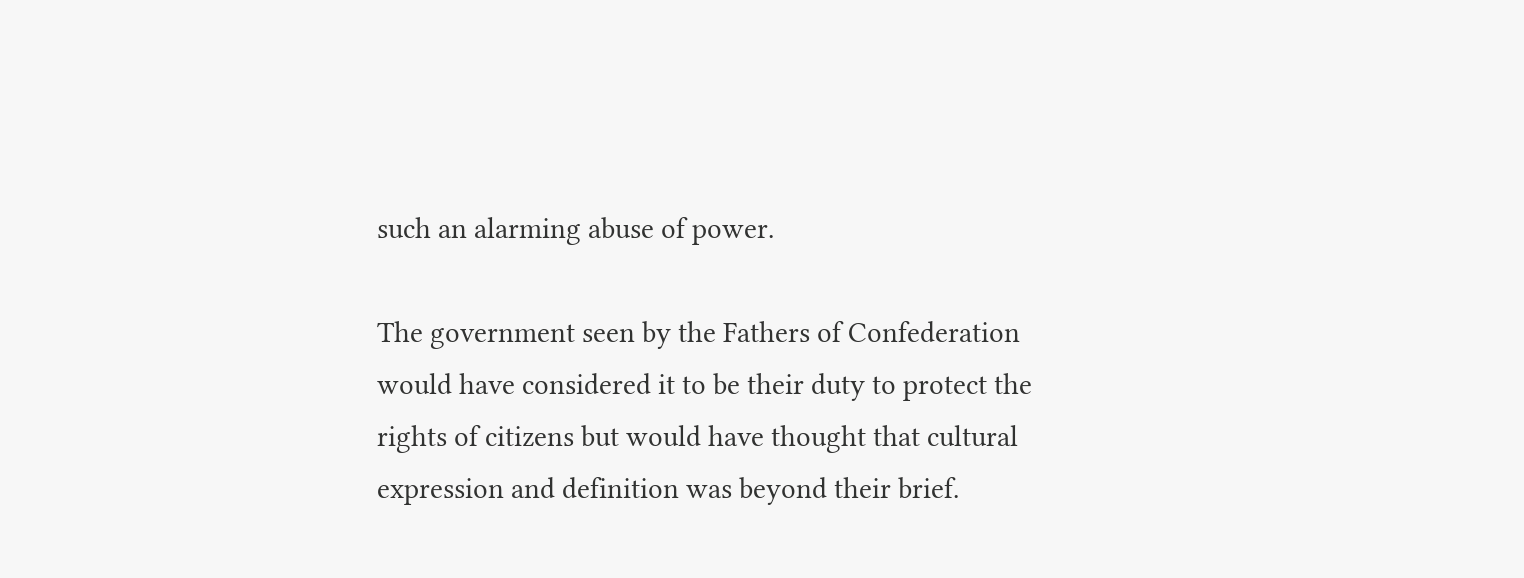such an alarming abuse of power.

The government seen by the Fathers of Confederation would have considered it to be their duty to protect the rights of citizens but would have thought that cultural expression and definition was beyond their brief.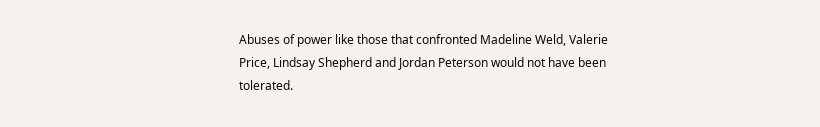Abuses of power like those that confronted Madeline Weld, Valerie Price, Lindsay Shepherd and Jordan Peterson would not have been tolerated.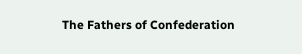The Fathers of Confederation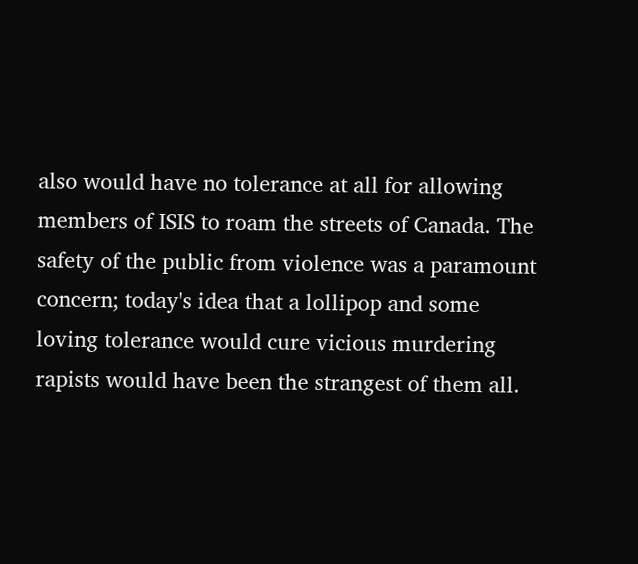also would have no tolerance at all for allowing members of ISIS to roam the streets of Canada. The safety of the public from violence was a paramount concern; today's idea that a lollipop and some loving tolerance would cure vicious murdering rapists would have been the strangest of them all.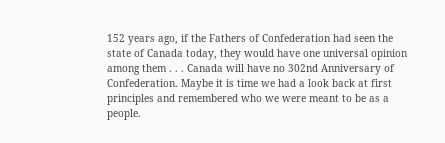152 years ago, if the Fathers of Confederation had seen the state of Canada today, they would have one universal opinion among them . . . Canada will have no 302nd Anniversary of Confederation. Maybe it is time we had a look back at first principles and remembered who we were meant to be as a people.